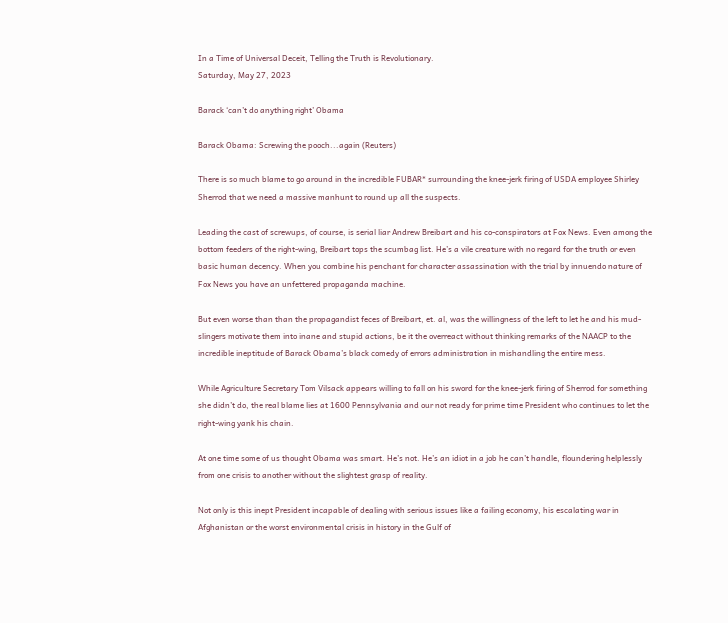In a Time of Universal Deceit, Telling the Truth is Revolutionary.
Saturday, May 27, 2023

Barack ‘can’t do anything right’ Obama

Barack Obama: Screwing the pooch...again (Reuters)

There is so much blame to go around in the incredible FUBAR* surrounding the knee-jerk firing of USDA employee Shirley Sherrod that we need a massive manhunt to round up all the suspects.

Leading the cast of screwups, of course, is serial liar Andrew Breibart and his co-conspirators at Fox News. Even among the bottom feeders of the right-wing, Breibart tops the scumbag list. He’s a vile creature with no regard for the truth or even basic human decency. When you combine his penchant for character assassination with the trial by innuendo nature of Fox News you have an unfettered propaganda machine.

But even worse than than the propagandist feces of Breibart, et. al, was the willingness of the left to let he and his mud-slingers motivate them into inane and stupid actions, be it the overreact without thinking remarks of the NAACP to the incredible ineptitude of Barack Obama’s black comedy of errors administration in mishandling the entire mess.

While Agriculture Secretary Tom Vilsack appears willing to fall on his sword for the knee-jerk firing of Sherrod for something she didn’t do, the real blame lies at 1600 Pennsylvania and our not ready for prime time President who continues to let the right-wing yank his chain.

At one time some of us thought Obama was smart. He’s not. He’s an idiot in a job he can’t handle, floundering helplessly from one crisis to another without the slightest grasp of reality.

Not only is this inept President incapable of dealing with serious issues like a failing economy, his escalating war in Afghanistan or the worst environmental crisis in history in the Gulf of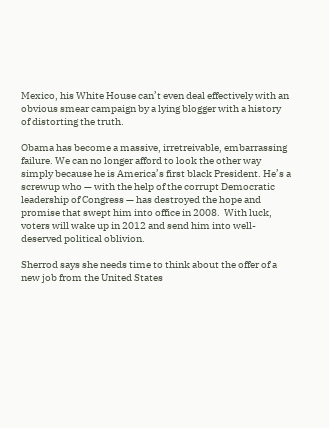Mexico, his White House can’t even deal effectively with an obvious smear campaign by a lying blogger with a history of distorting the truth.

Obama has become a massive, irretreivable, embarrassing failure. We can no longer afford to look the other way simply because he is America’s first black President. He’s a screwup who — with the help of the corrupt Democratic leadership of Congress — has destroyed the hope and promise that swept him into office in 2008.  With luck, voters will wake up in 2012 and send him into well-deserved political oblivion.

Sherrod says she needs time to think about the offer of a new job from the United States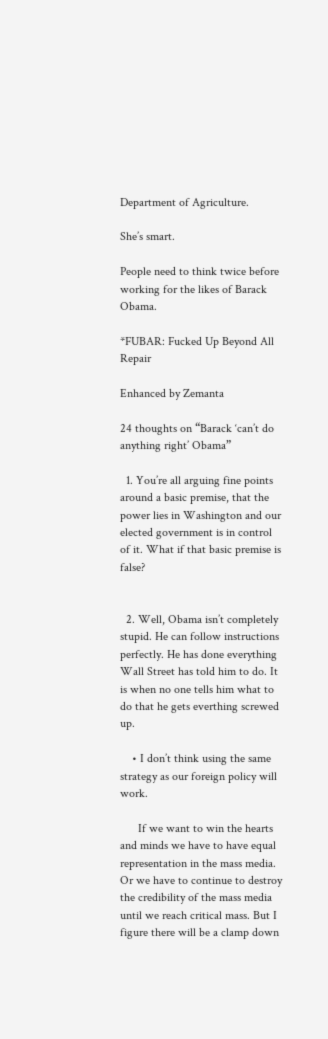Department of Agriculture.

She’s smart.

People need to think twice before working for the likes of Barack Obama.

*FUBAR: Fucked Up Beyond All Repair

Enhanced by Zemanta

24 thoughts on “Barack ‘can’t do anything right’ Obama”

  1. You’re all arguing fine points around a basic premise, that the power lies in Washington and our elected government is in control of it. What if that basic premise is false?


  2. Well, Obama isn’t completely stupid. He can follow instructions perfectly. He has done everything Wall Street has told him to do. It is when no one tells him what to do that he gets everthing screwed up.

    • I don’t think using the same strategy as our foreign policy will work.

      If we want to win the hearts and minds we have to have equal representation in the mass media. Or we have to continue to destroy the credibility of the mass media until we reach critical mass. But I figure there will be a clamp down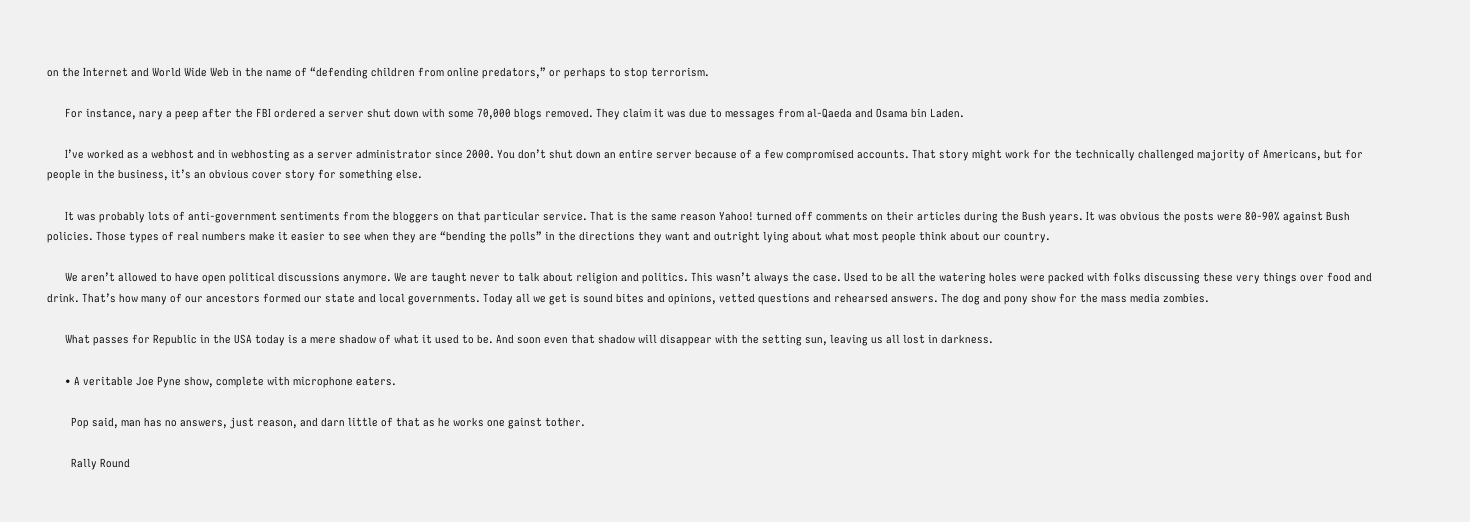on the Internet and World Wide Web in the name of “defending children from online predators,” or perhaps to stop terrorism.

      For instance, nary a peep after the FBI ordered a server shut down with some 70,000 blogs removed. They claim it was due to messages from al-Qaeda and Osama bin Laden.

      I’ve worked as a webhost and in webhosting as a server administrator since 2000. You don’t shut down an entire server because of a few compromised accounts. That story might work for the technically challenged majority of Americans, but for people in the business, it’s an obvious cover story for something else.

      It was probably lots of anti-government sentiments from the bloggers on that particular service. That is the same reason Yahoo! turned off comments on their articles during the Bush years. It was obvious the posts were 80-90% against Bush policies. Those types of real numbers make it easier to see when they are “bending the polls” in the directions they want and outright lying about what most people think about our country.

      We aren’t allowed to have open political discussions anymore. We are taught never to talk about religion and politics. This wasn’t always the case. Used to be all the watering holes were packed with folks discussing these very things over food and drink. That’s how many of our ancestors formed our state and local governments. Today all we get is sound bites and opinions, vetted questions and rehearsed answers. The dog and pony show for the mass media zombies.

      What passes for Republic in the USA today is a mere shadow of what it used to be. And soon even that shadow will disappear with the setting sun, leaving us all lost in darkness.

      • A veritable Joe Pyne show, complete with microphone eaters.

        Pop said, man has no answers, just reason, and darn little of that as he works one gainst tother.

        Rally Round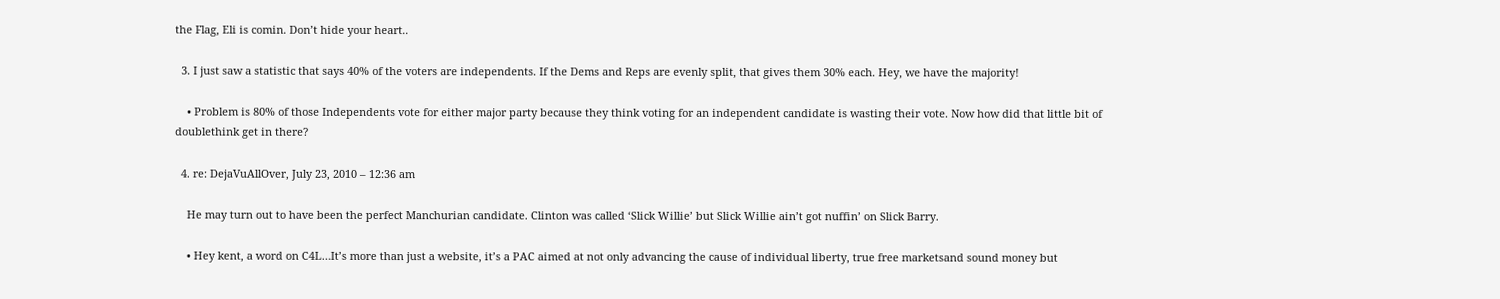the Flag, Eli is comin. Don’t hide your heart..

  3. I just saw a statistic that says 40% of the voters are independents. If the Dems and Reps are evenly split, that gives them 30% each. Hey, we have the majority!

    • Problem is 80% of those Independents vote for either major party because they think voting for an independent candidate is wasting their vote. Now how did that little bit of doublethink get in there?

  4. re: DejaVuAllOver, July 23, 2010 – 12:36 am

    He may turn out to have been the perfect Manchurian candidate. Clinton was called ‘Slick Willie’ but Slick Willie ain’t got nuffin’ on Slick Barry.

    • Hey kent, a word on C4L…It’s more than just a website, it’s a PAC aimed at not only advancing the cause of individual liberty, true free marketsand sound money but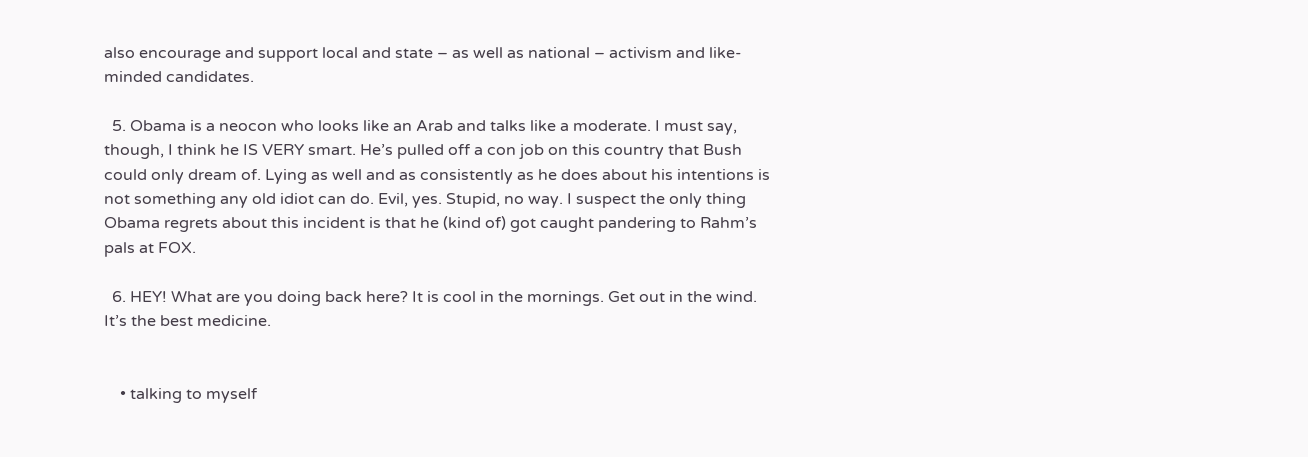also encourage and support local and state – as well as national – activism and like-minded candidates.

  5. Obama is a neocon who looks like an Arab and talks like a moderate. I must say, though, I think he IS VERY smart. He’s pulled off a con job on this country that Bush could only dream of. Lying as well and as consistently as he does about his intentions is not something any old idiot can do. Evil, yes. Stupid, no way. I suspect the only thing Obama regrets about this incident is that he (kind of) got caught pandering to Rahm’s pals at FOX.

  6. HEY! What are you doing back here? It is cool in the mornings. Get out in the wind. It’s the best medicine.


    • talking to myself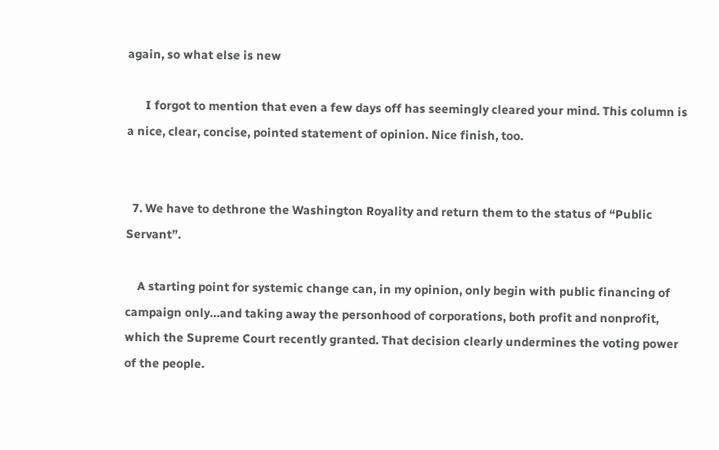again, so what else is new

      I forgot to mention that even a few days off has seemingly cleared your mind. This column is a nice, clear, concise, pointed statement of opinion. Nice finish, too.


  7. We have to dethrone the Washington Royality and return them to the status of “Public Servant”.

    A starting point for systemic change can, in my opinion, only begin with public financing of campaign only…and taking away the personhood of corporations, both profit and nonprofit, which the Supreme Court recently granted. That decision clearly undermines the voting power of the people.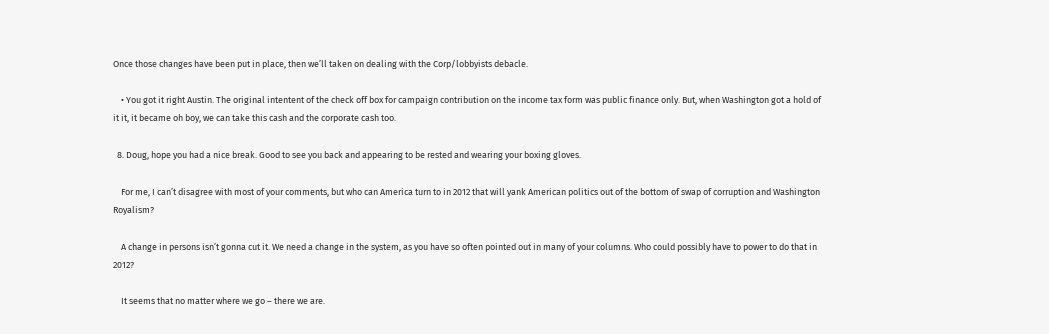Once those changes have been put in place, then we’ll taken on dealing with the Corp/lobbyists debacle.

    • You got it right Austin. The original intentent of the check off box for campaign contribution on the income tax form was public finance only. But, when Washington got a hold of it it, it became oh boy, we can take this cash and the corporate cash too.

  8. Doug, hope you had a nice break. Good to see you back and appearing to be rested and wearing your boxing gloves.

    For me, I can’t disagree with most of your comments, but who can America turn to in 2012 that will yank American politics out of the bottom of swap of corruption and Washington Royalism?

    A change in persons isn’t gonna cut it. We need a change in the system, as you have so often pointed out in many of your columns. Who could possibly have to power to do that in 2012?

    It seems that no matter where we go – there we are.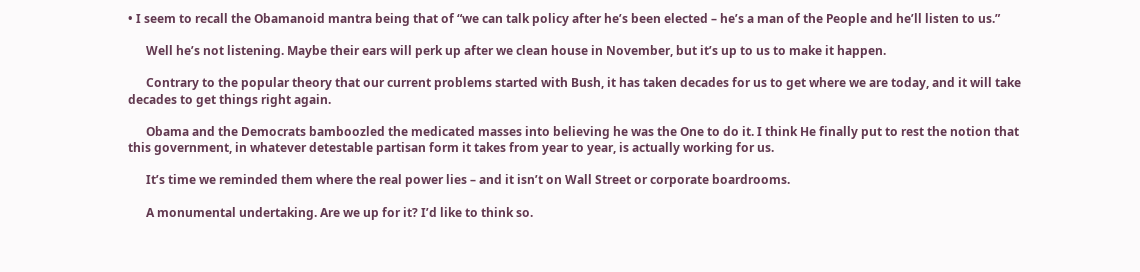• I seem to recall the Obamanoid mantra being that of “we can talk policy after he’s been elected – he’s a man of the People and he’ll listen to us.”

      Well he’s not listening. Maybe their ears will perk up after we clean house in November, but it’s up to us to make it happen.

      Contrary to the popular theory that our current problems started with Bush, it has taken decades for us to get where we are today, and it will take decades to get things right again.

      Obama and the Democrats bamboozled the medicated masses into believing he was the One to do it. I think He finally put to rest the notion that this government, in whatever detestable partisan form it takes from year to year, is actually working for us.

      It’s time we reminded them where the real power lies – and it isn’t on Wall Street or corporate boardrooms.

      A monumental undertaking. Are we up for it? I’d like to think so.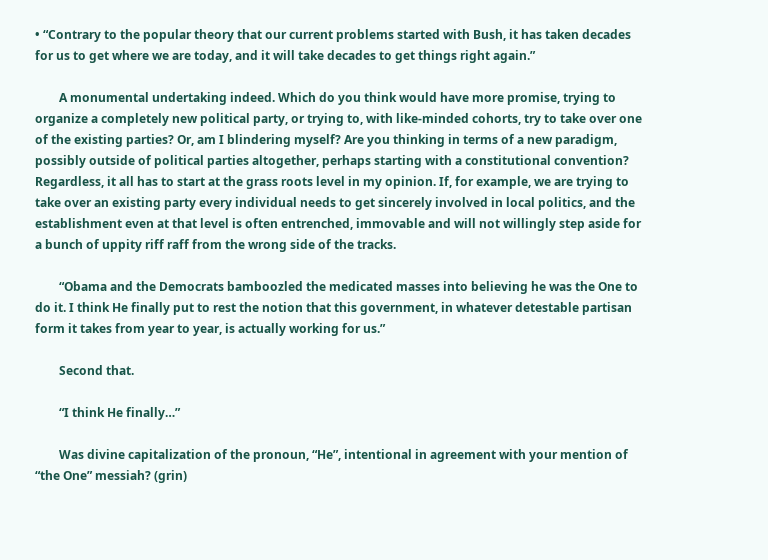• “Contrary to the popular theory that our current problems started with Bush, it has taken decades for us to get where we are today, and it will take decades to get things right again.”

        A monumental undertaking indeed. Which do you think would have more promise, trying to organize a completely new political party, or trying to, with like-minded cohorts, try to take over one of the existing parties? Or, am I blindering myself? Are you thinking in terms of a new paradigm, possibly outside of political parties altogether, perhaps starting with a constitutional convention? Regardless, it all has to start at the grass roots level in my opinion. If, for example, we are trying to take over an existing party every individual needs to get sincerely involved in local politics, and the establishment even at that level is often entrenched, immovable and will not willingly step aside for a bunch of uppity riff raff from the wrong side of the tracks.

        “Obama and the Democrats bamboozled the medicated masses into believing he was the One to do it. I think He finally put to rest the notion that this government, in whatever detestable partisan form it takes from year to year, is actually working for us.”

        Second that.

        “I think He finally…”

        Was divine capitalization of the pronoun, “He”, intentional in agreement with your mention of “the One” messiah? (grin)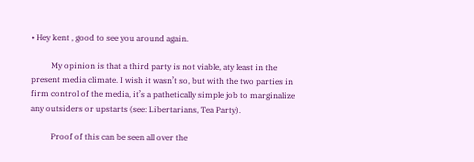• Hey kent , good to see you around again.

          My opinion is that a third party is not viable, aty least in the present media climate. I wish it wasn’t so, but with the two parties in firm control of the media, it’s a pathetically simple job to marginalize any outsiders or upstarts (see: Libertarians, Tea Party).

          Proof of this can be seen all over the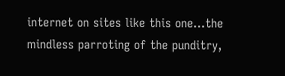internet on sites like this one…the mindless parroting of the punditry,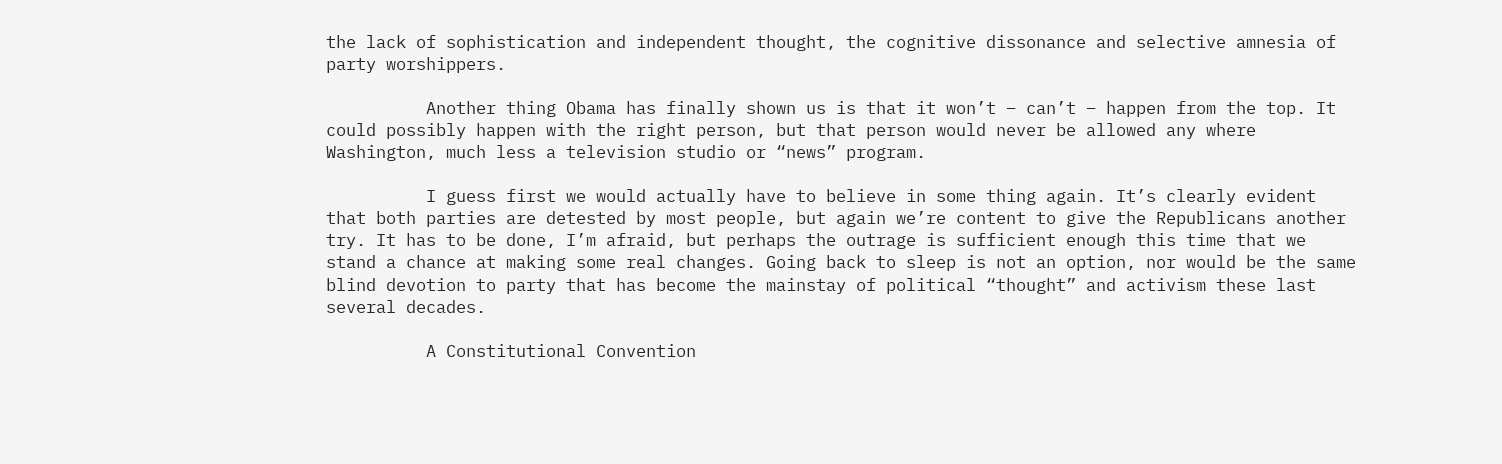the lack of sophistication and independent thought, the cognitive dissonance and selective amnesia of party worshippers.

          Another thing Obama has finally shown us is that it won’t – can’t – happen from the top. It could possibly happen with the right person, but that person would never be allowed any where Washington, much less a television studio or “news” program.

          I guess first we would actually have to believe in some thing again. It’s clearly evident that both parties are detested by most people, but again we’re content to give the Republicans another try. It has to be done, I’m afraid, but perhaps the outrage is sufficient enough this time that we stand a chance at making some real changes. Going back to sleep is not an option, nor would be the same blind devotion to party that has become the mainstay of political “thought” and activism these last several decades.

          A Constitutional Convention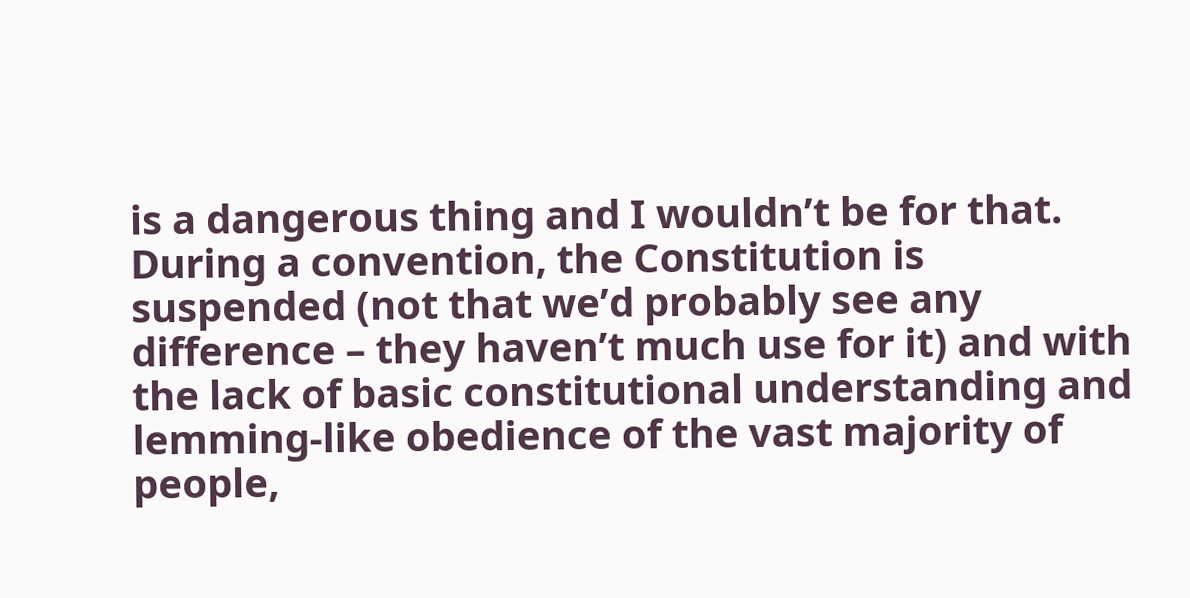is a dangerous thing and I wouldn’t be for that. During a convention, the Constitution is suspended (not that we’d probably see any difference – they haven’t much use for it) and with the lack of basic constitutional understanding and lemming-like obedience of the vast majority of people,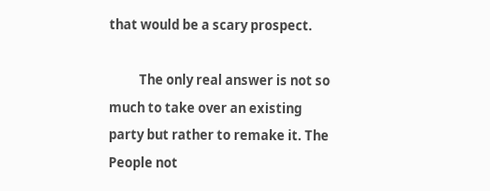that would be a scary prospect.

          The only real answer is not so much to take over an existing party but rather to remake it. The People not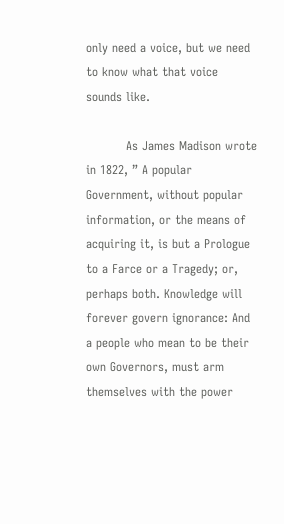only need a voice, but we need to know what that voice sounds like.

          As James Madison wrote in 1822, ” A popular Government, without popular information, or the means of acquiring it, is but a Prologue to a Farce or a Tragedy; or, perhaps both. Knowledge will forever govern ignorance: And a people who mean to be their own Governors, must arm themselves with the power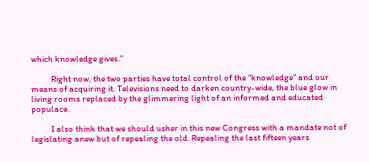which knowledge gives.”

          Right now, the two parties have total control of the “knowledge” and our means of acquiring it. Televisions need to darken country-wide, the blue glow in living rooms replaced by the glimmering light of an informed and educated populace.

          I also think that we should usher in this new Congress with a mandate not of legislating anew but of repealing the old. Repealing the last fifteen years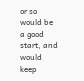or so would be a good start, and would keep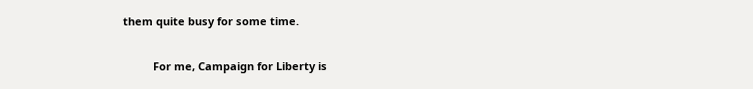them quite busy for some time.

          For me, Campaign for Liberty is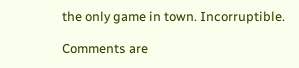the only game in town. Incorruptible.

Comments are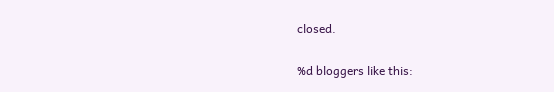closed.

%d bloggers like this: